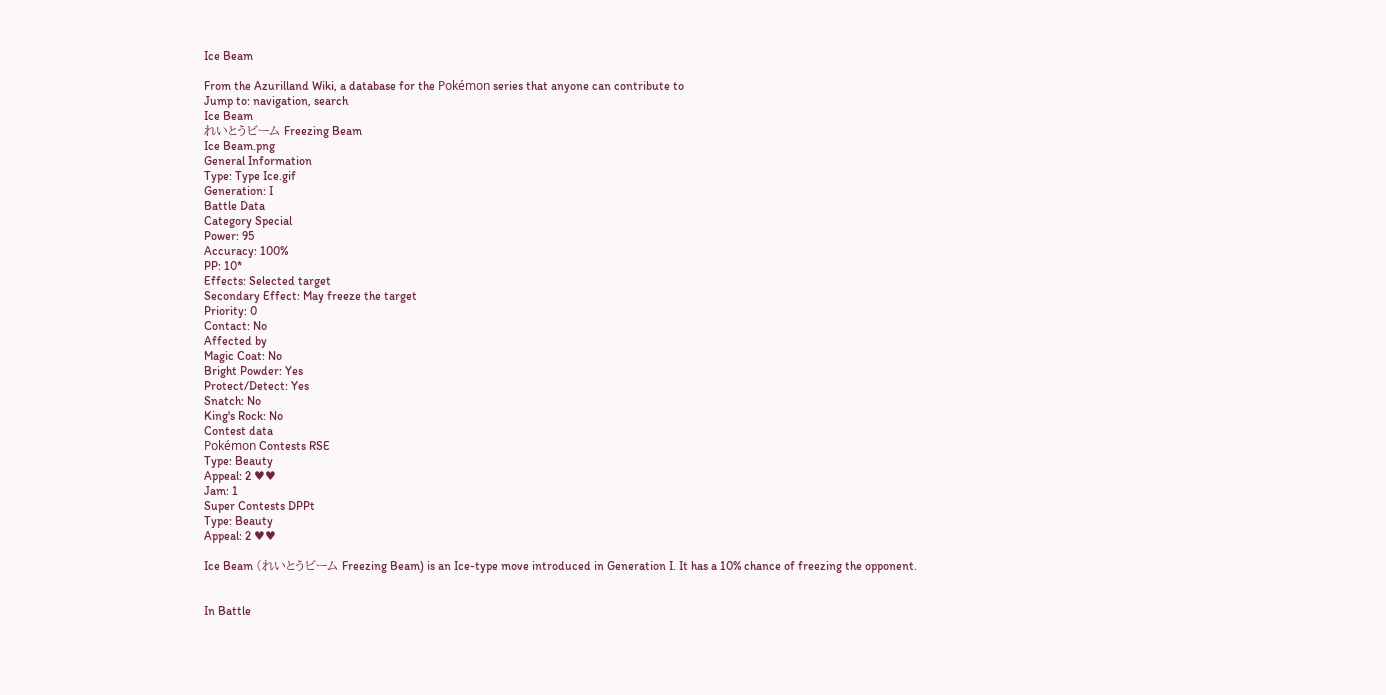Ice Beam

From the Azurilland Wiki, a database for the Pokémon series that anyone can contribute to
Jump to: navigation, search
Ice Beam
れいとうビーム Freezing Beam
Ice Beam.png
General Information
Type: Type Ice.gif
Generation: I
Battle Data
Category Special
Power: 95
Accuracy: 100%
PP: 10*
Effects: Selected target
Secondary Effect: May freeze the target
Priority: 0
Contact: No
Affected by
Magic Coat: No
Bright Powder: Yes
Protect/Detect: Yes
Snatch: No
King's Rock: No
Contest data
Pokémon Contests RSE
Type: Beauty
Appeal: 2 ♥♥
Jam: 1
Super Contests DPPt
Type: Beauty
Appeal: 2 ♥♥

Ice Beam (れいとうビーム Freezing Beam) is an Ice-type move introduced in Generation I. It has a 10% chance of freezing the opponent.


In Battle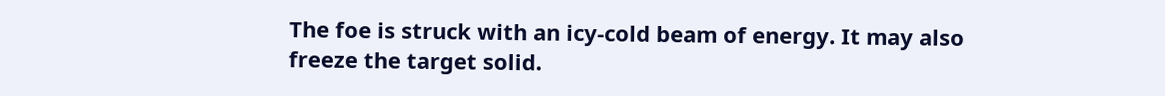The foe is struck with an icy-cold beam of energy. It may also freeze the target solid.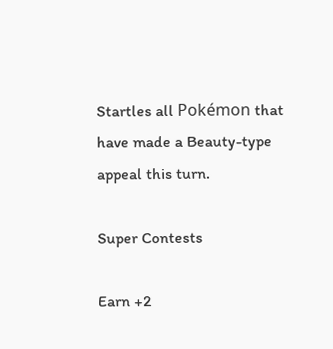Startles all Pokémon that have made a Beauty-type appeal this turn.

Super Contests

Earn +2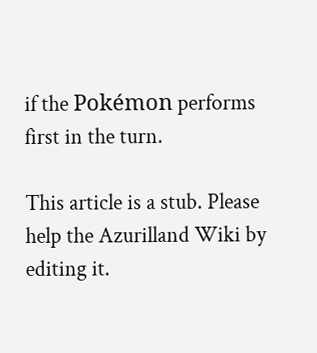if the Pokémon performs first in the turn.

This article is a stub. Please help the Azurilland Wiki by editing it.